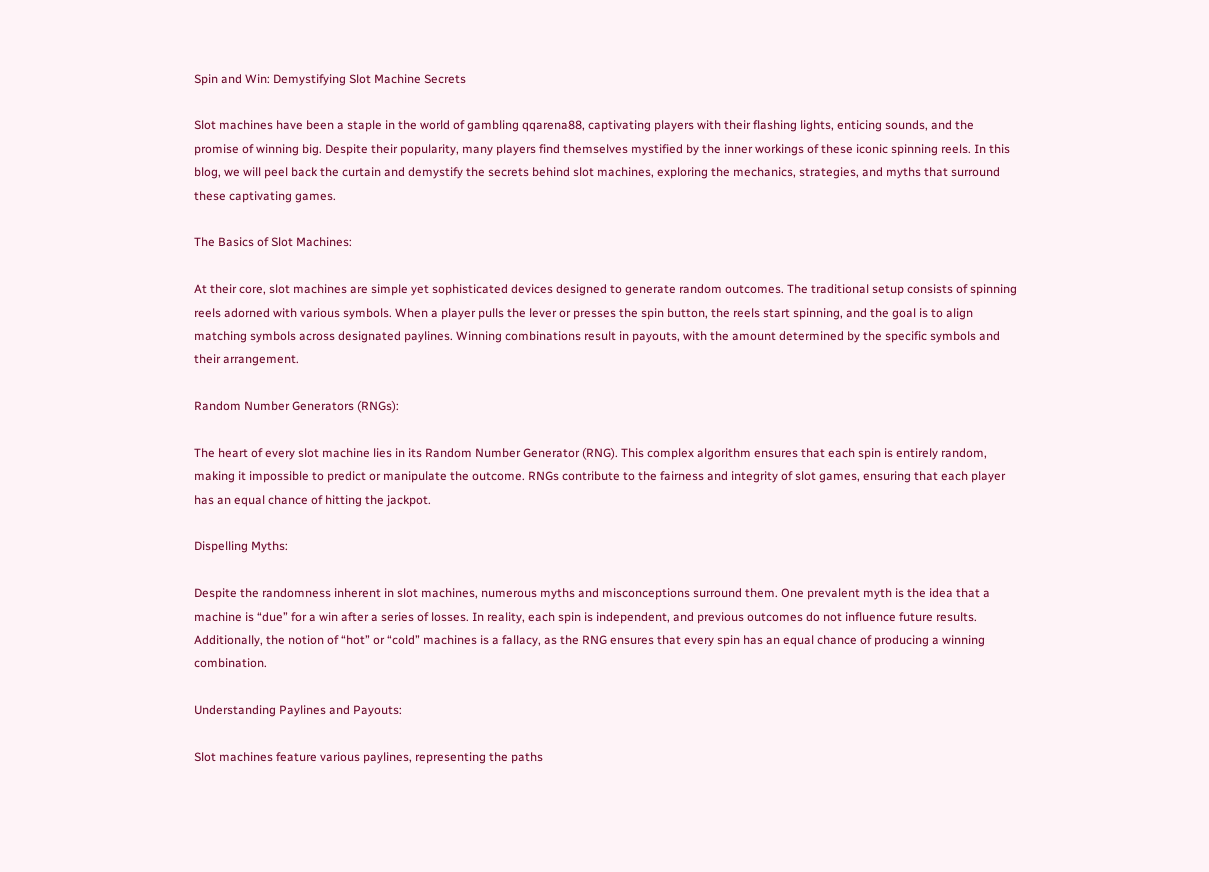Spin and Win: Demystifying Slot Machine Secrets

Slot machines have been a staple in the world of gambling qqarena88, captivating players with their flashing lights, enticing sounds, and the promise of winning big. Despite their popularity, many players find themselves mystified by the inner workings of these iconic spinning reels. In this blog, we will peel back the curtain and demystify the secrets behind slot machines, exploring the mechanics, strategies, and myths that surround these captivating games.

The Basics of Slot Machines:

At their core, slot machines are simple yet sophisticated devices designed to generate random outcomes. The traditional setup consists of spinning reels adorned with various symbols. When a player pulls the lever or presses the spin button, the reels start spinning, and the goal is to align matching symbols across designated paylines. Winning combinations result in payouts, with the amount determined by the specific symbols and their arrangement.

Random Number Generators (RNGs):

The heart of every slot machine lies in its Random Number Generator (RNG). This complex algorithm ensures that each spin is entirely random, making it impossible to predict or manipulate the outcome. RNGs contribute to the fairness and integrity of slot games, ensuring that each player has an equal chance of hitting the jackpot.

Dispelling Myths:

Despite the randomness inherent in slot machines, numerous myths and misconceptions surround them. One prevalent myth is the idea that a machine is “due” for a win after a series of losses. In reality, each spin is independent, and previous outcomes do not influence future results. Additionally, the notion of “hot” or “cold” machines is a fallacy, as the RNG ensures that every spin has an equal chance of producing a winning combination.

Understanding Paylines and Payouts:

Slot machines feature various paylines, representing the paths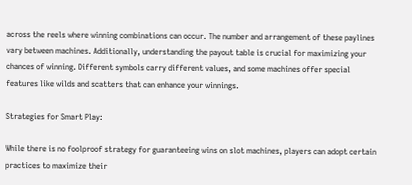across the reels where winning combinations can occur. The number and arrangement of these paylines vary between machines. Additionally, understanding the payout table is crucial for maximizing your chances of winning. Different symbols carry different values, and some machines offer special features like wilds and scatters that can enhance your winnings.

Strategies for Smart Play:

While there is no foolproof strategy for guaranteeing wins on slot machines, players can adopt certain practices to maximize their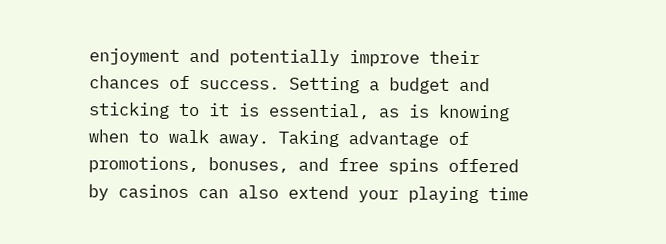enjoyment and potentially improve their chances of success. Setting a budget and sticking to it is essential, as is knowing when to walk away. Taking advantage of promotions, bonuses, and free spins offered by casinos can also extend your playing time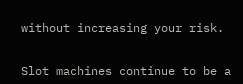without increasing your risk.


Slot machines continue to be a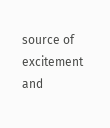source of excitement and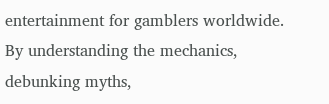entertainment for gamblers worldwide. By understanding the mechanics, debunking myths,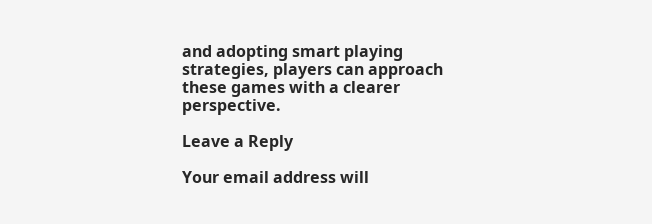and adopting smart playing strategies, players can approach these games with a clearer perspective.

Leave a Reply

Your email address will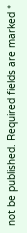not be published. Required fields are marked *